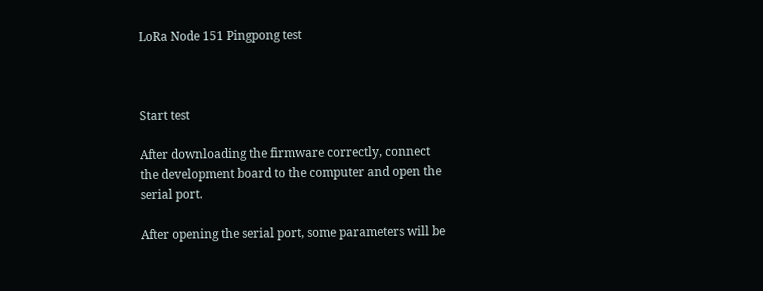LoRa Node 151 Pingpong test



Start test

After downloading the firmware correctly, connect the development board to the computer and open the serial port.

After opening the serial port, some parameters will be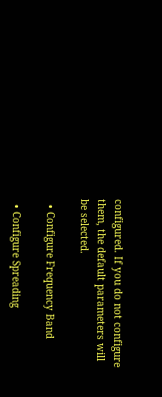configured. If you do not configure them, the default parameters will be selected.

  • Configure Frequency Band

  • Configure Spreading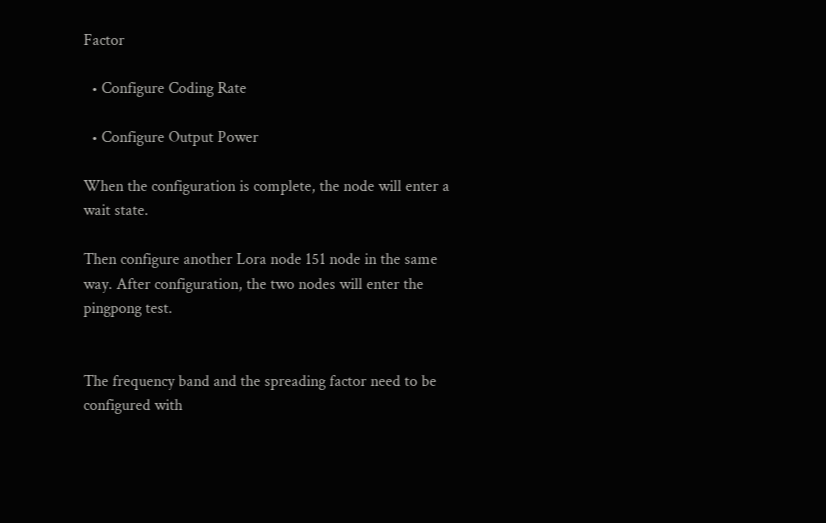Factor

  • Configure Coding Rate

  • Configure Output Power

When the configuration is complete, the node will enter a wait state.

Then configure another Lora node 151 node in the same way. After configuration, the two nodes will enter the pingpong test.


The frequency band and the spreading factor need to be configured with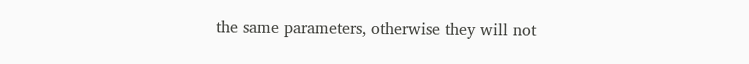the same parameters, otherwise they will not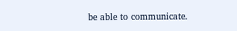be able to communicate.